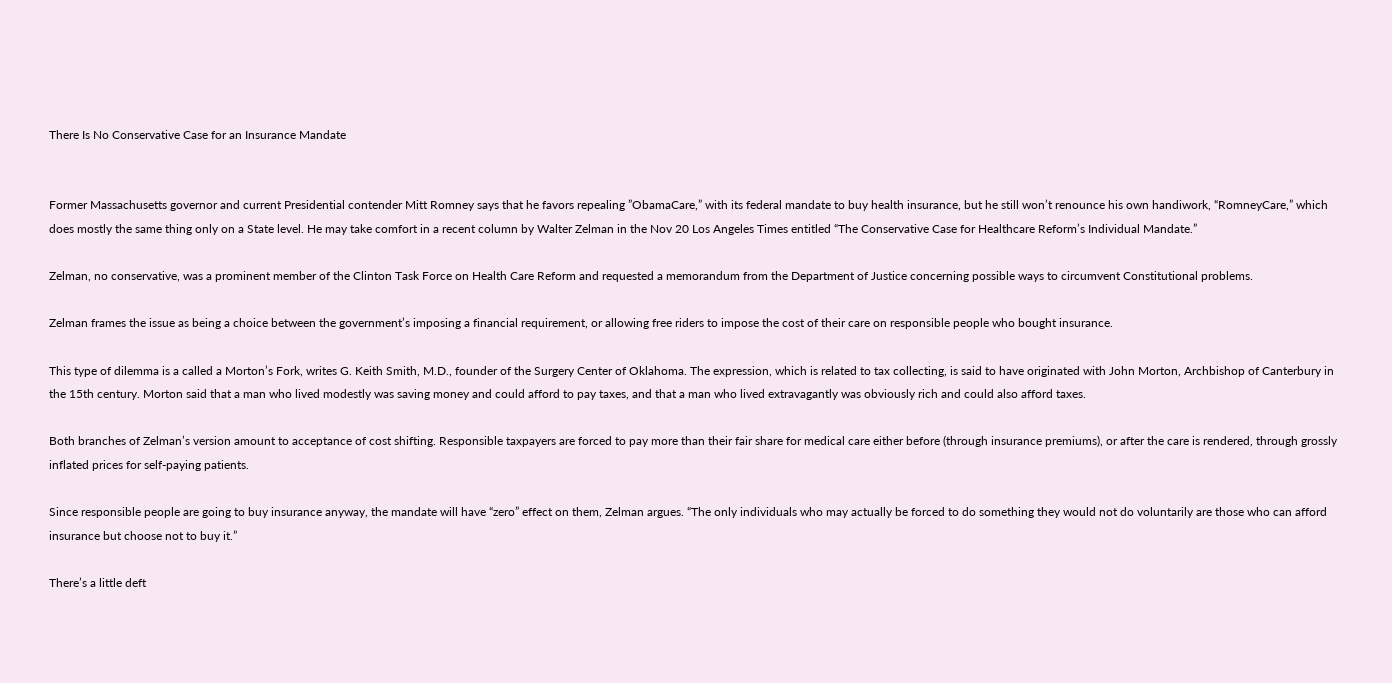There Is No Conservative Case for an Insurance Mandate


Former Massachusetts governor and current Presidential contender Mitt Romney says that he favors repealing ”ObamaCare,” with its federal mandate to buy health insurance, but he still won’t renounce his own handiwork, “RomneyCare,” which does mostly the same thing only on a State level. He may take comfort in a recent column by Walter Zelman in the Nov 20 Los Angeles Times entitled “The Conservative Case for Healthcare Reform’s Individual Mandate.”

Zelman, no conservative, was a prominent member of the Clinton Task Force on Health Care Reform and requested a memorandum from the Department of Justice concerning possible ways to circumvent Constitutional problems.

Zelman frames the issue as being a choice between the government’s imposing a financial requirement, or allowing free riders to impose the cost of their care on responsible people who bought insurance.

This type of dilemma is a called a Morton’s Fork, writes G. Keith Smith, M.D., founder of the Surgery Center of Oklahoma. The expression, which is related to tax collecting, is said to have originated with John Morton, Archbishop of Canterbury in the 15th century. Morton said that a man who lived modestly was saving money and could afford to pay taxes, and that a man who lived extravagantly was obviously rich and could also afford taxes.

Both branches of Zelman’s version amount to acceptance of cost shifting. Responsible taxpayers are forced to pay more than their fair share for medical care either before (through insurance premiums), or after the care is rendered, through grossly inflated prices for self-paying patients.

Since responsible people are going to buy insurance anyway, the mandate will have “zero” effect on them, Zelman argues. “The only individuals who may actually be forced to do something they would not do voluntarily are those who can afford insurance but choose not to buy it.”

There’s a little deft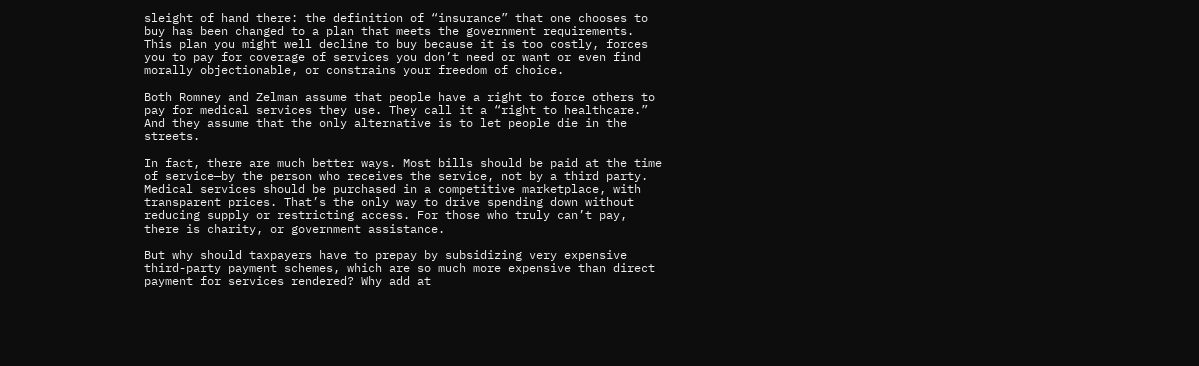sleight of hand there: the definition of “insurance” that one chooses to buy has been changed to a plan that meets the government requirements. This plan you might well decline to buy because it is too costly, forces you to pay for coverage of services you don’t need or want or even find morally objectionable, or constrains your freedom of choice.

Both Romney and Zelman assume that people have a right to force others to pay for medical services they use. They call it a “right to healthcare.” And they assume that the only alternative is to let people die in the streets.

In fact, there are much better ways. Most bills should be paid at the time of service—by the person who receives the service, not by a third party. Medical services should be purchased in a competitive marketplace, with transparent prices. That’s the only way to drive spending down without reducing supply or restricting access. For those who truly can’t pay, there is charity, or government assistance.

But why should taxpayers have to prepay by subsidizing very expensive third-party payment schemes, which are so much more expensive than direct payment for services rendered? Why add at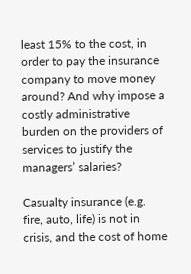least 15% to the cost, in order to pay the insurance company to move money around? And why impose a costly administrative burden on the providers of services to justify the managers’ salaries?

Casualty insurance (e.g. fire, auto, life) is not in crisis, and the cost of home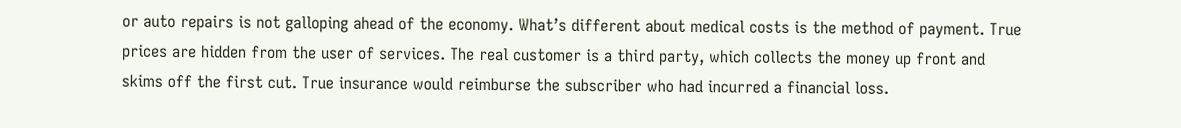or auto repairs is not galloping ahead of the economy. What’s different about medical costs is the method of payment. True prices are hidden from the user of services. The real customer is a third party, which collects the money up front and skims off the first cut. True insurance would reimburse the subscriber who had incurred a financial loss.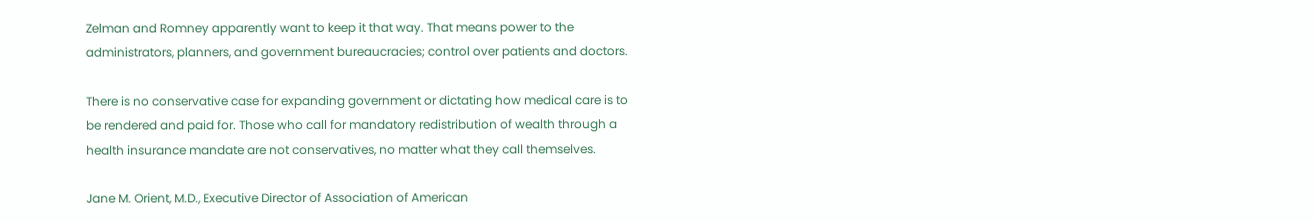Zelman and Romney apparently want to keep it that way. That means power to the administrators, planners, and government bureaucracies; control over patients and doctors.

There is no conservative case for expanding government or dictating how medical care is to be rendered and paid for. Those who call for mandatory redistribution of wealth through a health insurance mandate are not conservatives, no matter what they call themselves.

Jane M. Orient, M.D., Executive Director of Association of American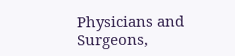Physicians and Surgeons,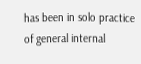has been in solo practice of general internal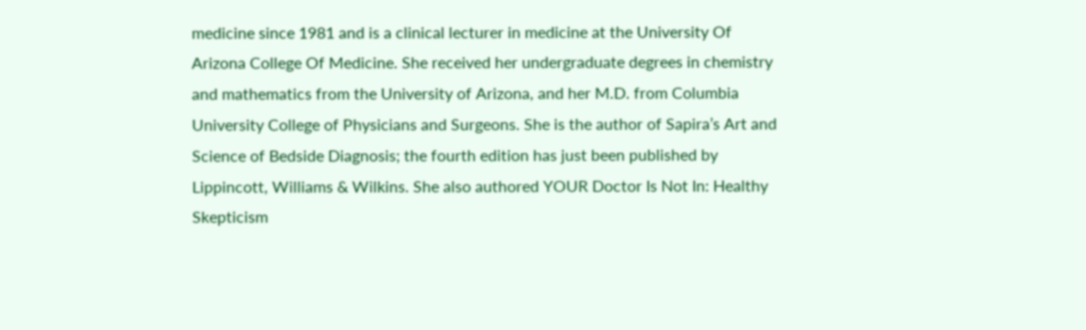medicine since 1981 and is a clinical lecturer in medicine at the University Of Arizona College Of Medicine. She received her undergraduate degrees in chemistry and mathematics from the University of Arizona, and her M.D. from Columbia University College of Physicians and Surgeons. She is the author of Sapira’s Art and Science of Bedside Diagnosis; the fourth edition has just been published by Lippincott, Williams & Wilkins. She also authored YOUR Doctor Is Not In: Healthy Skepticism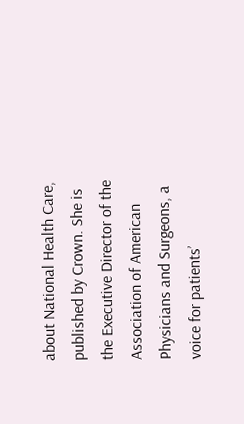about National Health Care, published by Crown. She is the Executive Director of the Association of American Physicians and Surgeons, a voice for patients’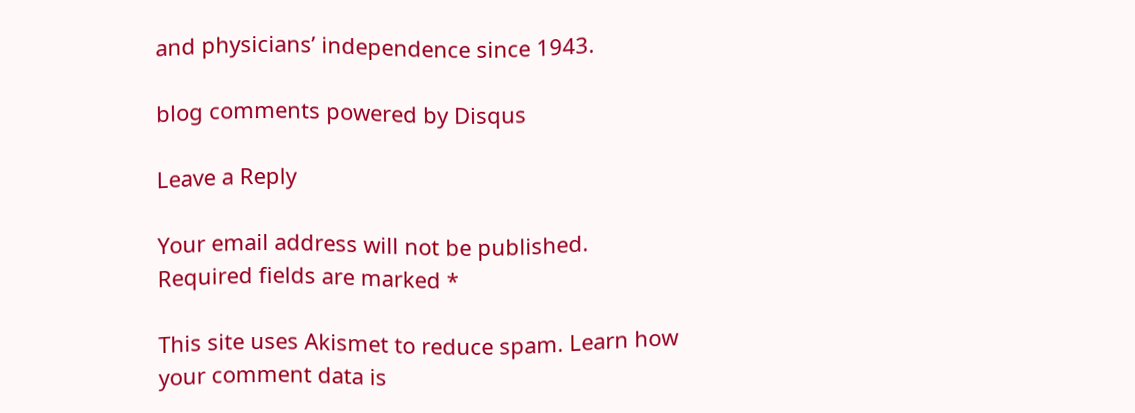and physicians’ independence since 1943.

blog comments powered by Disqus

Leave a Reply

Your email address will not be published. Required fields are marked *

This site uses Akismet to reduce spam. Learn how your comment data is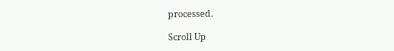processed.

Scroll Up